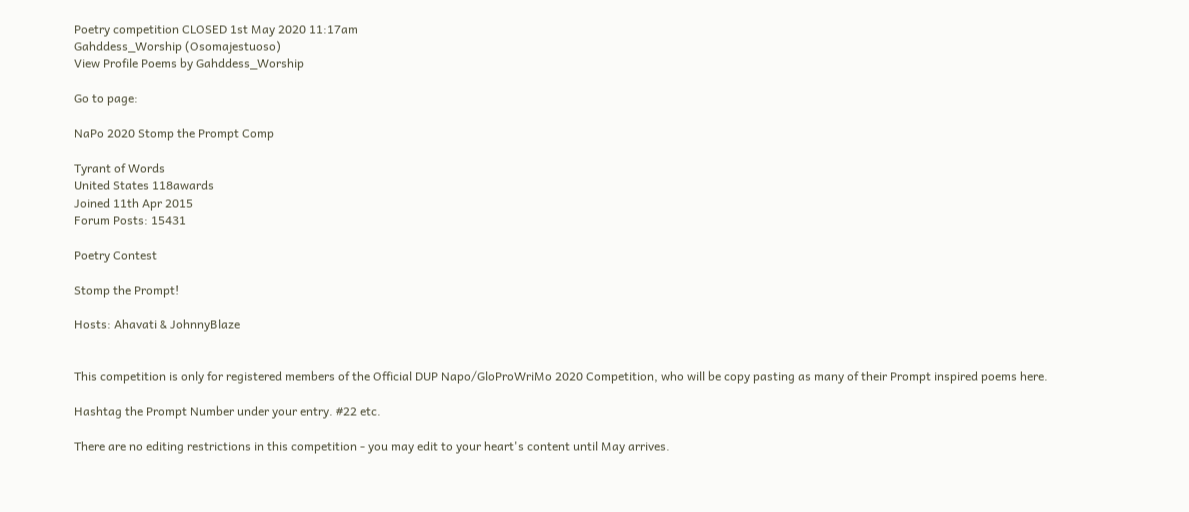Poetry competition CLOSED 1st May 2020 11:17am
Gahddess_Worship (Osomajestuoso)
View Profile Poems by Gahddess_Worship

Go to page:

NaPo 2020 Stomp the Prompt Comp

Tyrant of Words
United States 118awards
Joined 11th Apr 2015
Forum Posts: 15431

Poetry Contest

Stomp the Prompt!

Hosts: Ahavati & JohnnyBlaze


This competition is only for registered members of the Official DUP Napo/GloProWriMo 2020 Competition, who will be copy pasting as many of their Prompt inspired poems here.

Hashtag the Prompt Number under your entry. #22 etc.

There are no editing restrictions in this competition - you may edit to your heart's content until May arrives.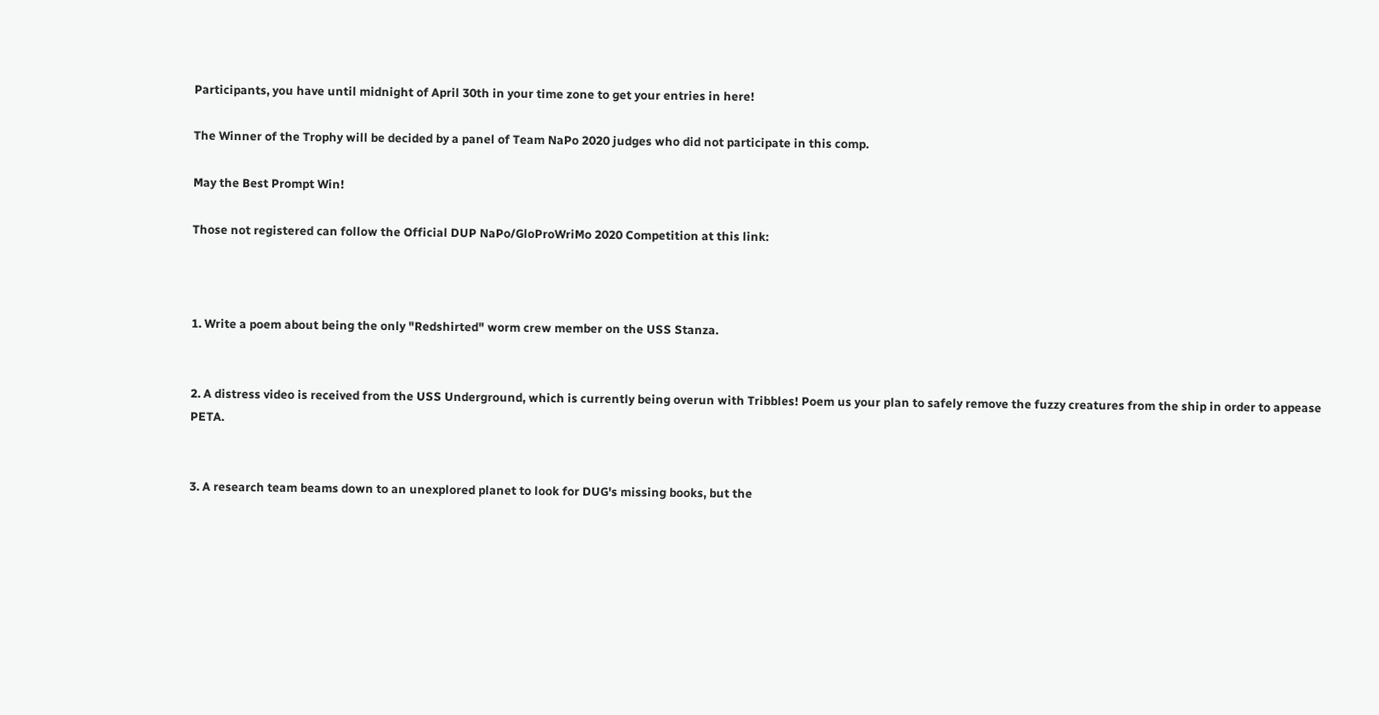Participants, you have until midnight of April 30th in your time zone to get your entries in here!

The Winner of the Trophy will be decided by a panel of Team NaPo 2020 judges who did not participate in this comp.

May the Best Prompt Win!

Those not registered can follow the Official DUP NaPo/GloProWriMo 2020 Competition at this link:



1. Write a poem about being the only "Redshirted" worm crew member on the USS Stanza.


2. A distress video is received from the USS Underground, which is currently being overun with Tribbles! Poem us your plan to safely remove the fuzzy creatures from the ship in order to appease PETA.


3. A research team beams down to an unexplored planet to look for DUG's missing books, but the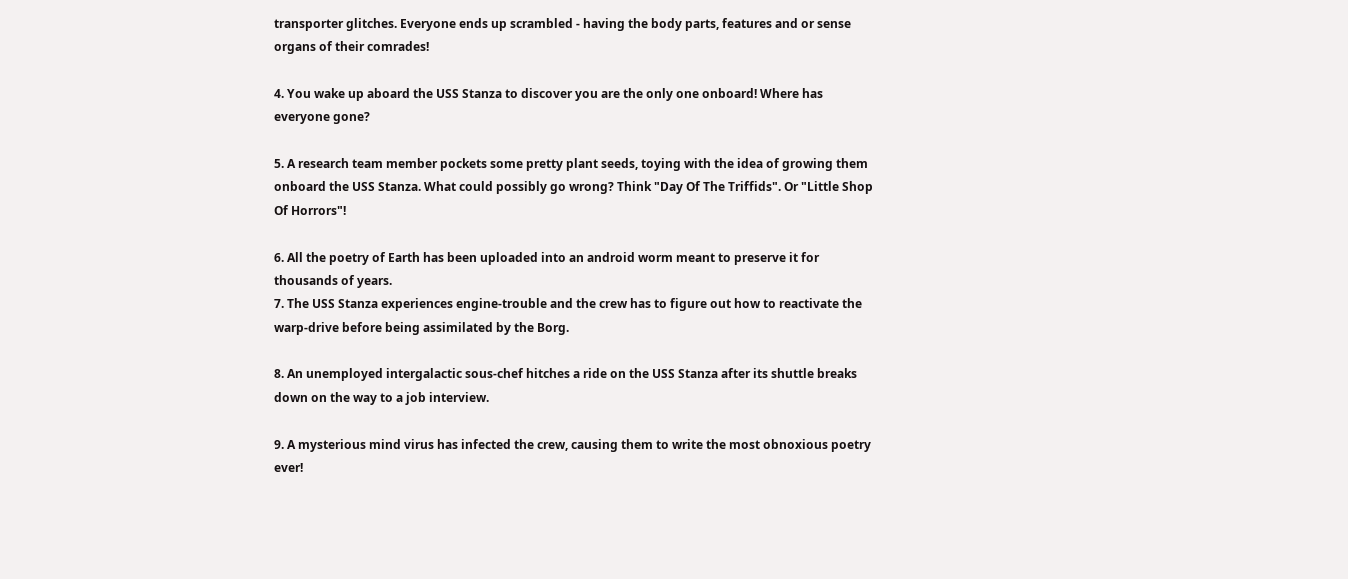transporter glitches. Everyone ends up scrambled - having the body parts, features and or sense organs of their comrades!

4. You wake up aboard the USS Stanza to discover you are the only one onboard! Where has everyone gone?

5. A research team member pockets some pretty plant seeds, toying with the idea of growing them onboard the USS Stanza. What could possibly go wrong? Think "Day Of The Triffids". Or "Little Shop Of Horrors"!

6. All the poetry of Earth has been uploaded into an android worm meant to preserve it for thousands of years.
7. The USS Stanza experiences engine-trouble and the crew has to figure out how to reactivate the warp-drive before being assimilated by the Borg.

8. An unemployed intergalactic sous-chef hitches a ride on the USS Stanza after its shuttle breaks down on the way to a job interview.

9. A mysterious mind virus has infected the crew, causing them to write the most obnoxious poetry ever!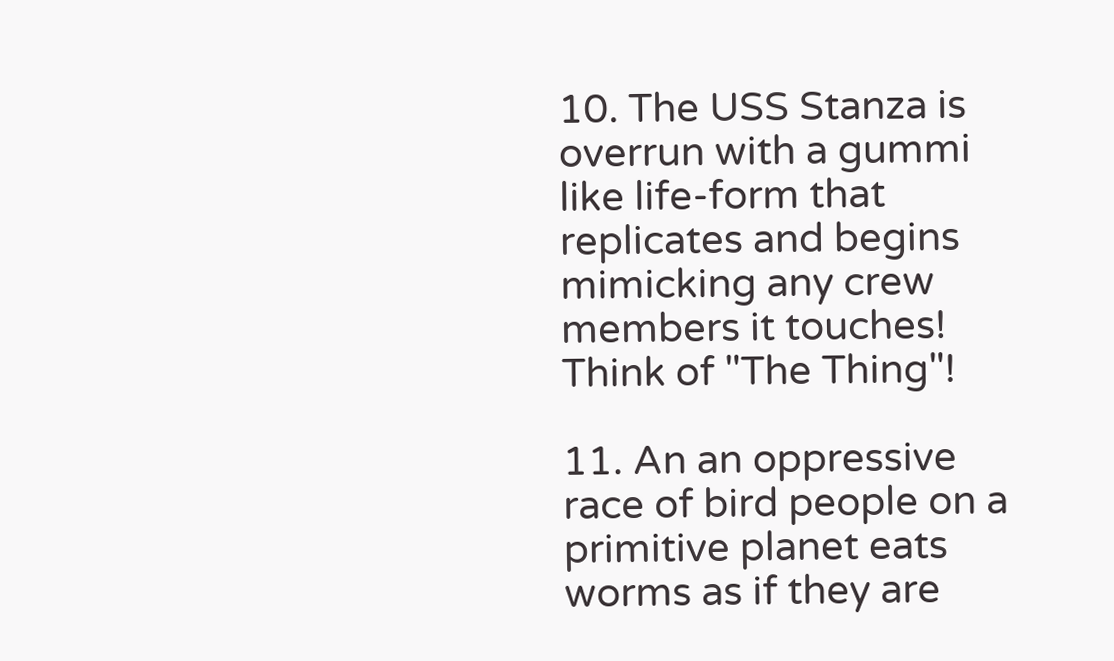10. The USS Stanza is overrun with a gummi like life-form that replicates and begins mimicking any crew members it touches! Think of "The Thing"!

11. An an oppressive race of bird people on a primitive planet eats worms as if they are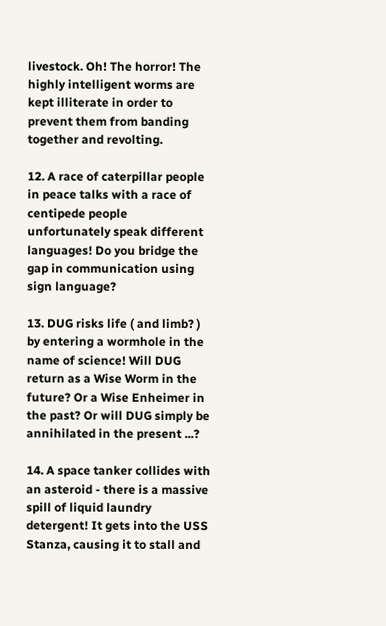livestock. Oh! The horror! The highly intelligent worms are kept illiterate in order to prevent them from banding together and revolting.

12. A race of caterpillar people in peace talks with a race of centipede people unfortunately speak different languages! Do you bridge the gap in communication using sign language?

13. DUG risks life ( and limb? ) by entering a wormhole in the name of science! Will DUG return as a Wise Worm in the future? Or a Wise Enheimer in the past? Or will DUG simply be annihilated in the present ...?

14. A space tanker collides with an asteroid - there is a massive spill of liquid laundry detergent! It gets into the USS Stanza, causing it to stall and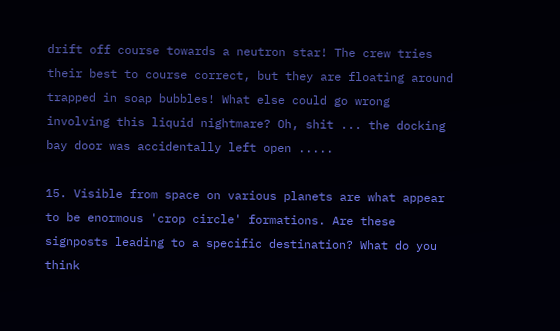drift off course towards a neutron star! The crew tries their best to course correct, but they are floating around trapped in soap bubbles! What else could go wrong involving this liquid nightmare? Oh, shit ... the docking bay door was accidentally left open .....

15. Visible from space on various planets are what appear to be enormous 'crop circle' formations. Are these signposts leading to a specific destination? What do you think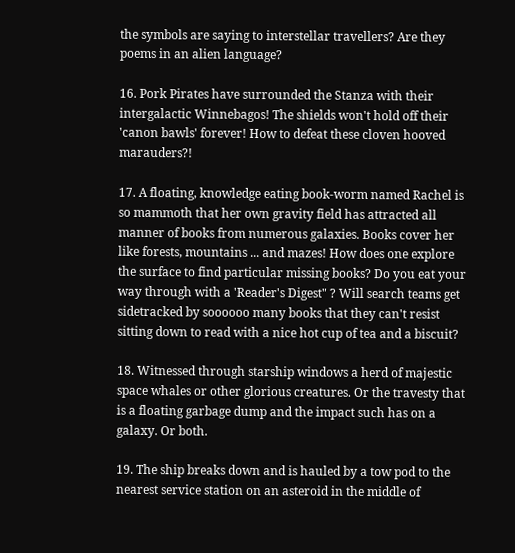the symbols are saying to interstellar travellers? Are they poems in an alien language?

16. Pork Pirates have surrounded the Stanza with their intergalactic Winnebagos! The shields won't hold off their 'canon bawls' forever! How to defeat these cloven hooved marauders?!

17. A floating, knowledge eating book-worm named Rachel is so mammoth that her own gravity field has attracted all manner of books from numerous galaxies. Books cover her like forests, mountains ... and mazes! How does one explore the surface to find particular missing books? Do you eat your way through with a 'Reader's Digest" ? Will search teams get sidetracked by soooooo many books that they can't resist sitting down to read with a nice hot cup of tea and a biscuit?

18. Witnessed through starship windows a herd of majestic space whales or other glorious creatures. Or the travesty that is a floating garbage dump and the impact such has on a galaxy. Or both.

19. The ship breaks down and is hauled by a tow pod to the nearest service station on an asteroid in the middle of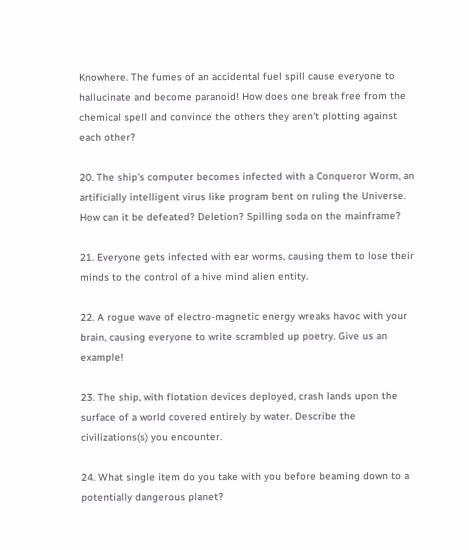Knowhere. The fumes of an accidental fuel spill cause everyone to hallucinate and become paranoid! How does one break free from the chemical spell and convince the others they aren't plotting against each other?

20. The ship's computer becomes infected with a Conqueror Worm, an artificially intelligent virus like program bent on ruling the Universe. How can it be defeated? Deletion? Spilling soda on the mainframe?

21. Everyone gets infected with ear worms, causing them to lose their minds to the control of a hive mind alien entity.

22. A rogue wave of electro-magnetic energy wreaks havoc with your brain, causing everyone to write scrambled up poetry. Give us an example!

23. The ship, with flotation devices deployed, crash lands upon the surface of a world covered entirely by water. Describe the civilizations(s) you encounter.

24. What single item do you take with you before beaming down to a potentially dangerous planet?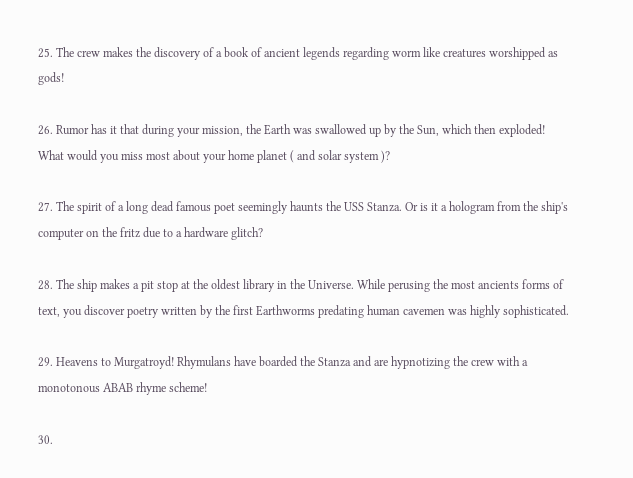25. The crew makes the discovery of a book of ancient legends regarding worm like creatures worshipped as gods!

26. Rumor has it that during your mission, the Earth was swallowed up by the Sun, which then exploded! What would you miss most about your home planet ( and solar system )?

27. The spirit of a long dead famous poet seemingly haunts the USS Stanza. Or is it a hologram from the ship's computer on the fritz due to a hardware glitch?

28. The ship makes a pit stop at the oldest library in the Universe. While perusing the most ancients forms of text, you discover poetry written by the first Earthworms predating human cavemen was highly sophisticated.

29. Heavens to Murgatroyd! Rhymulans have boarded the Stanza and are hypnotizing the crew with a monotonous ABAB rhyme scheme!

30.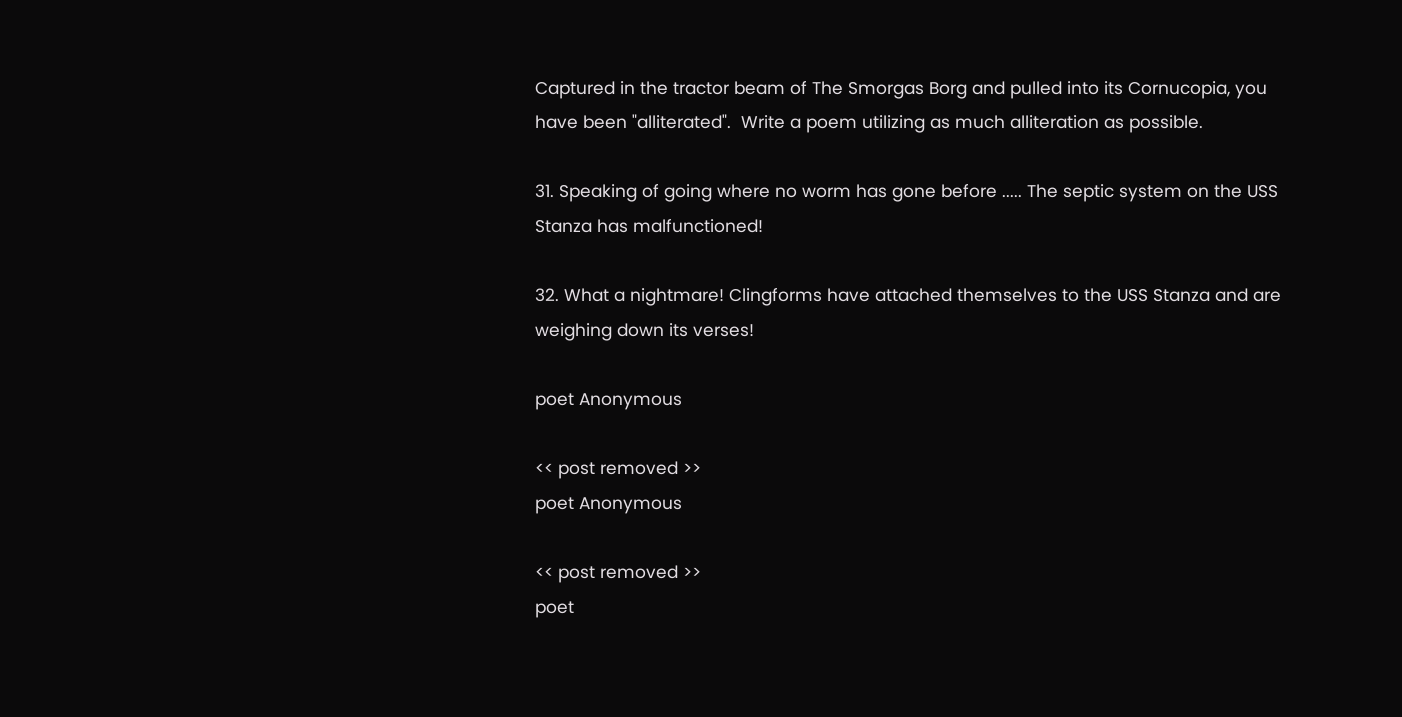Captured in the tractor beam of The Smorgas Borg and pulled into its Cornucopia, you have been "alliterated".  Write a poem utilizing as much alliteration as possible.

31. Speaking of going where no worm has gone before ..... The septic system on the USS Stanza has malfunctioned!

32. What a nightmare! Clingforms have attached themselves to the USS Stanza and are weighing down its verses!

poet Anonymous

<< post removed >>
poet Anonymous

<< post removed >>
poet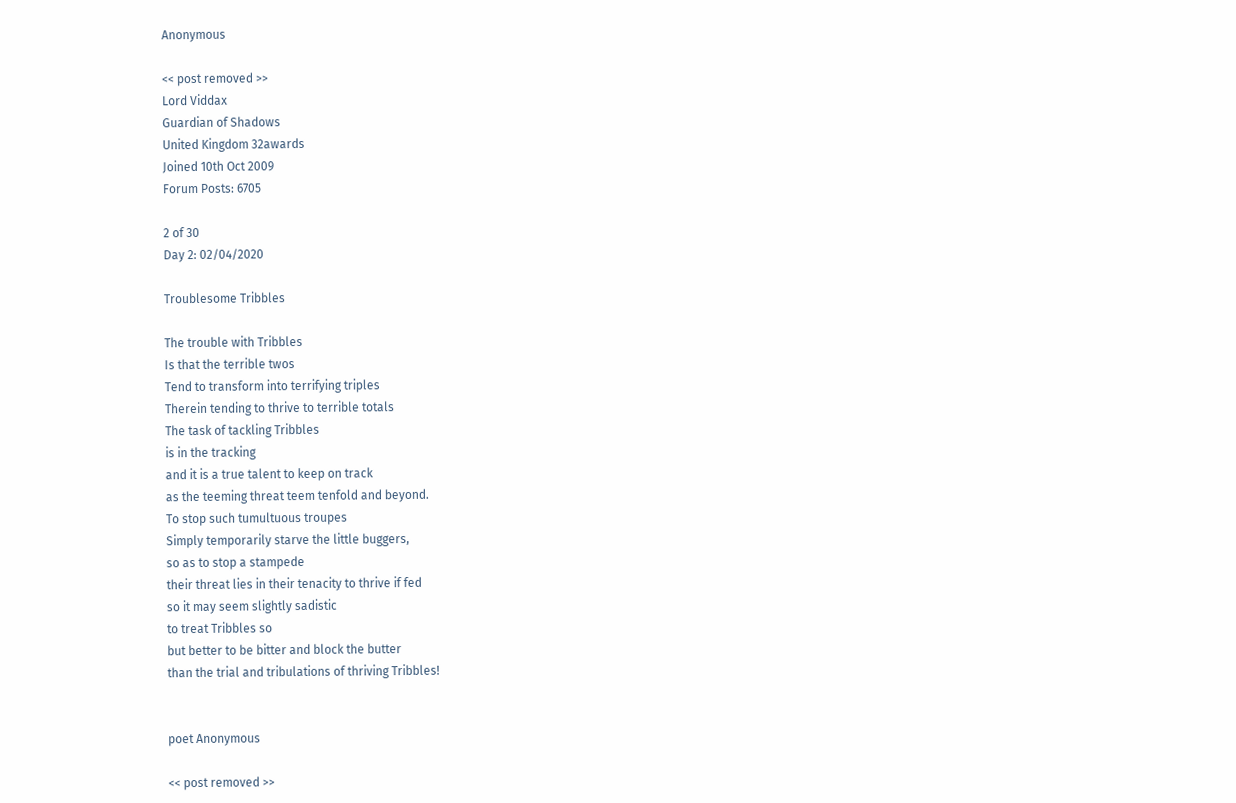Anonymous

<< post removed >>
Lord Viddax
Guardian of Shadows
United Kingdom 32awards
Joined 10th Oct 2009
Forum Posts: 6705

2 of 30
Day 2: 02/04/2020

Troublesome Tribbles

The trouble with Tribbles
Is that the terrible twos
Tend to transform into terrifying triples
Therein tending to thrive to terrible totals
The task of tackling Tribbles
is in the tracking
and it is a true talent to keep on track
as the teeming threat teem tenfold and beyond.
To stop such tumultuous troupes
Simply temporarily starve the little buggers,
so as to stop a stampede
their threat lies in their tenacity to thrive if fed
so it may seem slightly sadistic
to treat Tribbles so
but better to be bitter and block the butter
than the trial and tribulations of thriving Tribbles!


poet Anonymous

<< post removed >>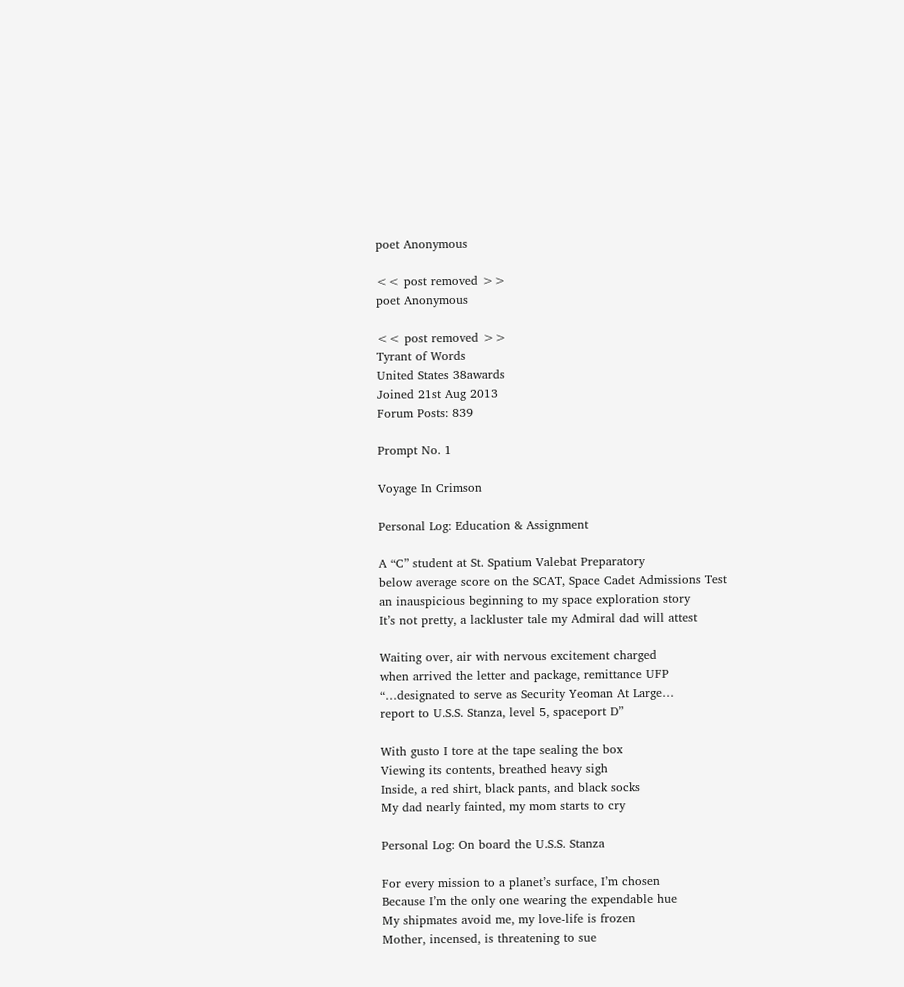poet Anonymous

<< post removed >>
poet Anonymous

<< post removed >>
Tyrant of Words
United States 38awards
Joined 21st Aug 2013
Forum Posts: 839

Prompt No. 1

Voyage In Crimson

Personal Log: Education & Assignment

A “C” student at St. Spatium Valebat Preparatory
below average score on the SCAT, Space Cadet Admissions Test
an inauspicious beginning to my space exploration story
It’s not pretty, a lackluster tale my Admiral dad will attest

Waiting over, air with nervous excitement charged
when arrived the letter and package, remittance UFP
“…designated to serve as Security Yeoman At Large…
report to U.S.S. Stanza, level 5, spaceport D”

With gusto I tore at the tape sealing the box
Viewing its contents, breathed heavy sigh
Inside, a red shirt, black pants, and black socks
My dad nearly fainted, my mom starts to cry

Personal Log: On board the U.S.S. Stanza

For every mission to a planet’s surface, I’m chosen
Because I’m the only one wearing the expendable hue
My shipmates avoid me, my love-life is frozen
Mother, incensed, is threatening to sue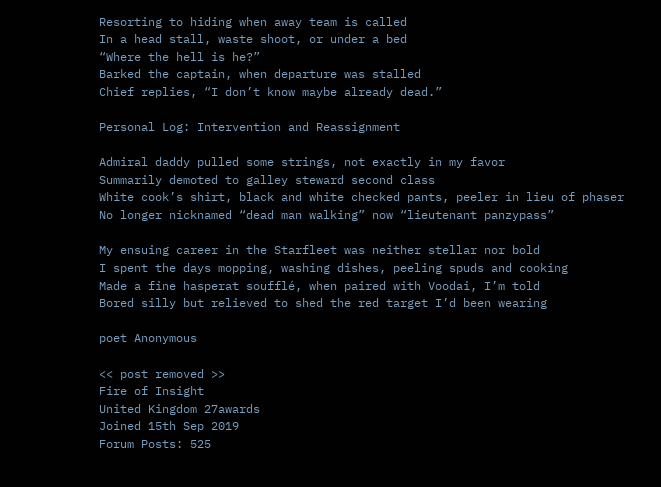Resorting to hiding when away team is called
In a head stall, waste shoot, or under a bed
“Where the hell is he?”
Barked the captain, when departure was stalled
Chief replies, “I don’t know maybe already dead.”

Personal Log: Intervention and Reassignment

Admiral daddy pulled some strings, not exactly in my favor
Summarily demoted to galley steward second class
White cook’s shirt, black and white checked pants, peeler in lieu of phaser
No longer nicknamed “dead man walking” now “lieutenant panzypass”

My ensuing career in the Starfleet was neither stellar nor bold
I spent the days mopping, washing dishes, peeling spuds and cooking
Made a fine hasperat soufflé, when paired with Voodai, I’m told
Bored silly but relieved to shed the red target I’d been wearing

poet Anonymous

<< post removed >>
Fire of Insight
United Kingdom 27awards
Joined 15th Sep 2019
Forum Posts: 525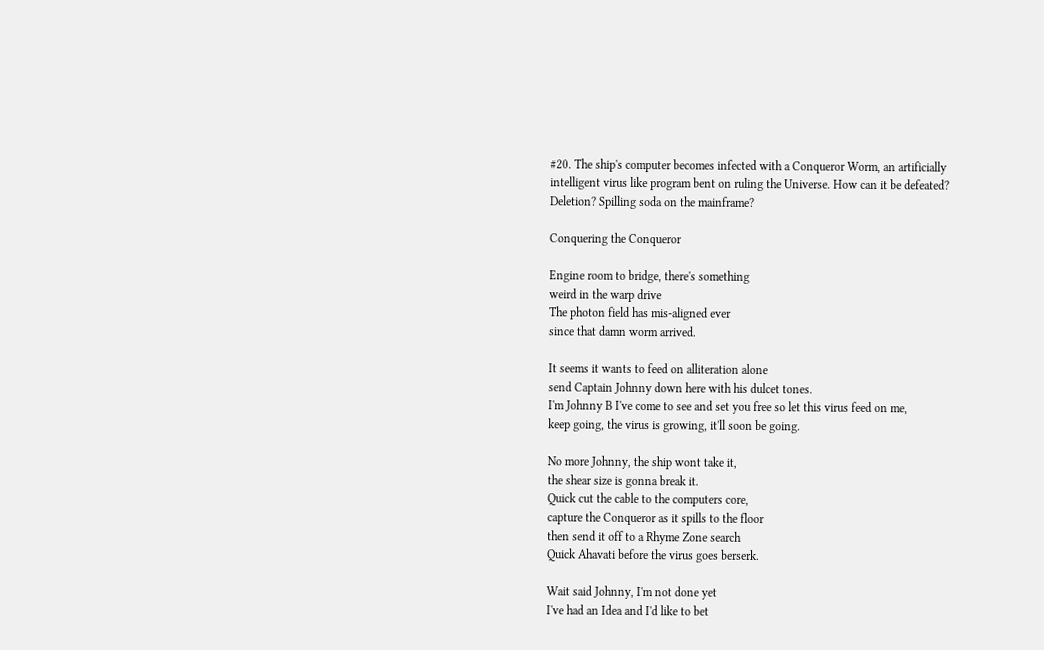#20. The ship's computer becomes infected with a Conqueror Worm, an artificially intelligent virus like program bent on ruling the Universe. How can it be defeated? Deletion? Spilling soda on the mainframe?

Conquering the Conqueror

Engine room to bridge, there's something
weird in the warp drive
The photon field has mis-aligned ever
since that damn worm arrived.

It seems it wants to feed on alliteration alone
send Captain Johnny down here with his dulcet tones.
I'm Johnny B I've come to see and set you free so let this virus feed on me,
keep going, the virus is growing, it'll soon be going.

No more Johnny, the ship wont take it,
the shear size is gonna break it.
Quick cut the cable to the computers core,
capture the Conqueror as it spills to the floor
then send it off to a Rhyme Zone search
Quick Ahavati before the virus goes berserk.

Wait said Johnny, I'm not done yet
I've had an Idea and I'd like to bet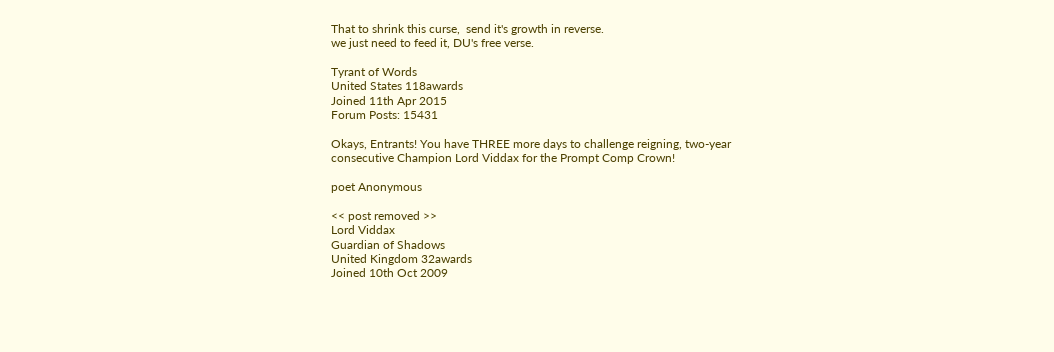That to shrink this curse,  send it's growth in reverse.
we just need to feed it, DU's free verse.

Tyrant of Words
United States 118awards
Joined 11th Apr 2015
Forum Posts: 15431

Okays, Entrants! You have THREE more days to challenge reigning, two-year consecutive Champion Lord Viddax for the Prompt Comp Crown!

poet Anonymous

<< post removed >>
Lord Viddax
Guardian of Shadows
United Kingdom 32awards
Joined 10th Oct 2009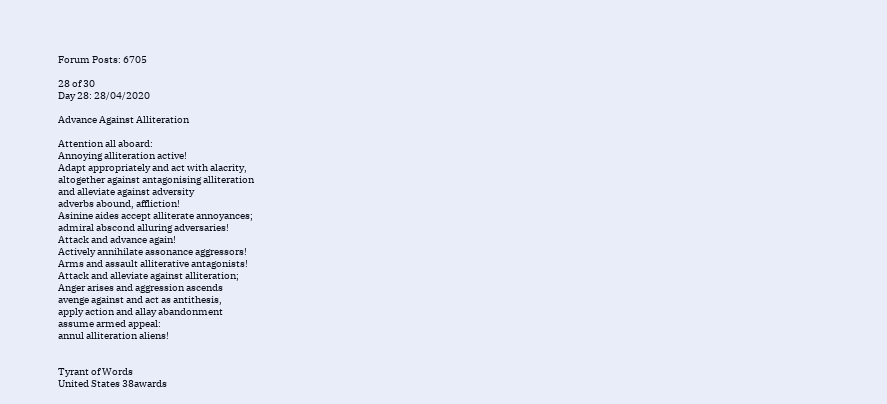Forum Posts: 6705

28 of 30
Day 28: 28/04/2020

Advance Against Alliteration

Attention all aboard:
Annoying alliteration active!
Adapt appropriately and act with alacrity,
altogether against antagonising alliteration
and alleviate against adversity
adverbs abound, affliction!
Asinine aides accept alliterate annoyances;
admiral abscond alluring adversaries!
Attack and advance again!
Actively annihilate assonance aggressors!
Arms and assault alliterative antagonists!
Attack and alleviate against alliteration;
Anger arises and aggression ascends
avenge against and act as antithesis,
apply action and allay abandonment
assume armed appeal:
annul alliteration aliens!


Tyrant of Words
United States 38awards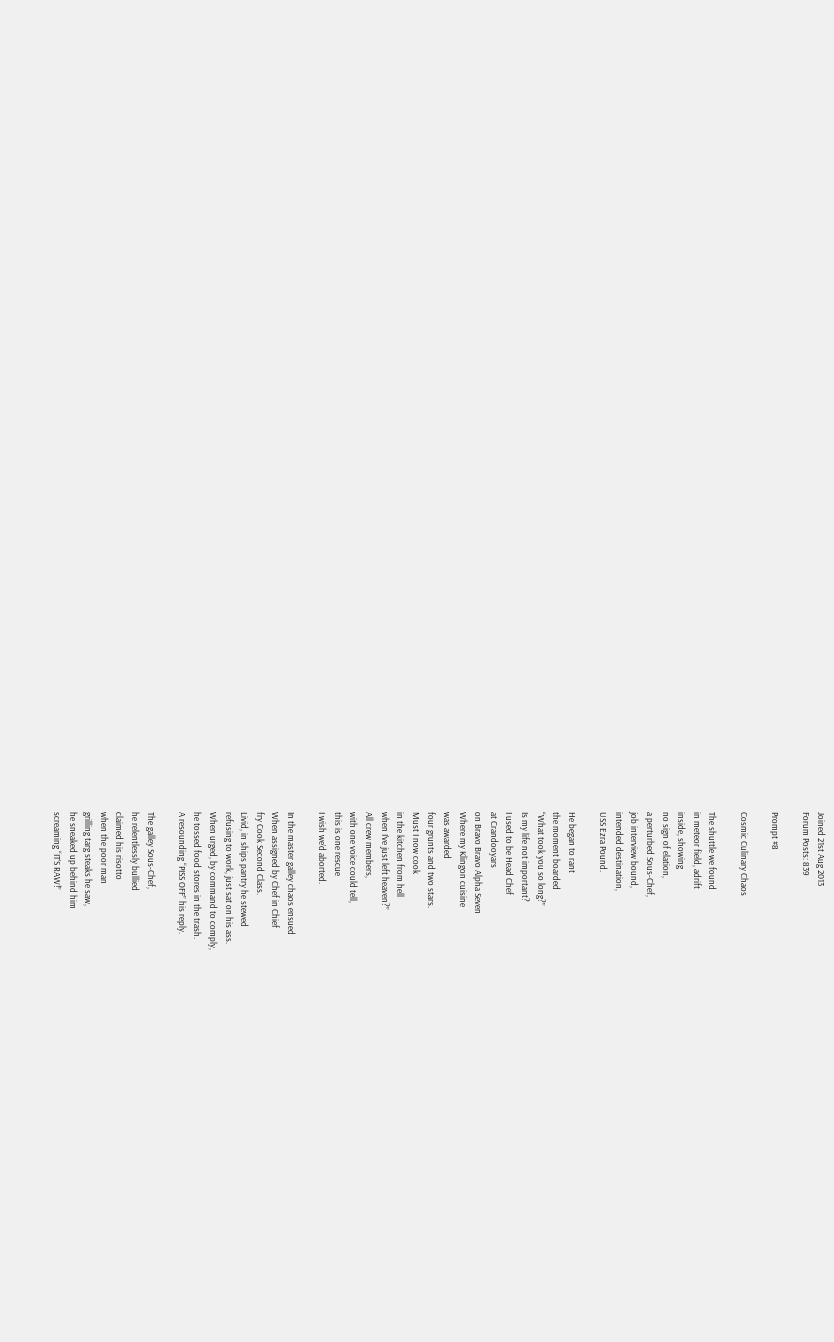Joined 21st Aug 2013
Forum Posts: 839

Prompt #8

Cosmic Culinary Chaos

The shuttle we found
in meteor field, adrift
inside, showing
no sign of elation,
a perturbed Sous-Chef,
job interview bound,
intended destination,
USS Ezra Pound.

He began to rant
the moment boarded
“What took you so long?”
Is my life not important?
I used to be Head Chef
at Crandooyars
on Bravo Bravo Alpha Seven
Where my Klingon cuisine
was awarded
four grunts and two stars.
Must I now cook
in the kitchen from hell
when I’ve just left heaven?”
All crew members,
with one voice could tell,
this is one rescue
I wish we’d aborted.

In the master galley chaos ensued
When assigned by Chef in Chief
fry Cook Second Class.
Livid, in ships pantry he stewed
refusing to work, just sat on his ass.
When urged, by command to comply,
he tossed food stores in the trash.
A resounding “PISS OFF” his reply.

The galley Sous-Chef,
he relentlessly bullied
claimed his risotto
when the poor man
grilling targ steaks he saw,
he sneaked up behind him
screaming “IT’S RAW!”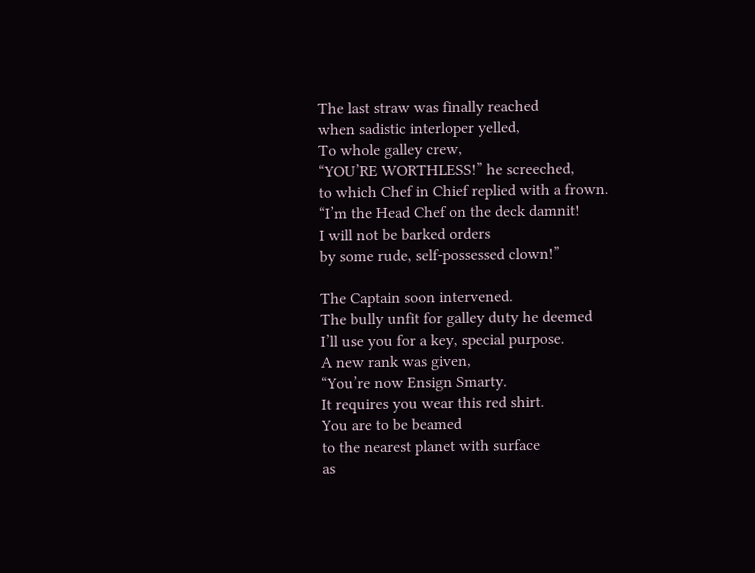The last straw was finally reached
when sadistic interloper yelled,
To whole galley crew,
“YOU’RE WORTHLESS!” he screeched,
to which Chef in Chief replied with a frown.
“I’m the Head Chef on the deck damnit!
I will not be barked orders
by some rude, self-possessed clown!”

The Captain soon intervened.
The bully unfit for galley duty he deemed
I’ll use you for a key, special purpose.
A new rank was given,
“You’re now Ensign Smarty.
It requires you wear this red shirt.
You are to be beamed
to the nearest planet with surface
as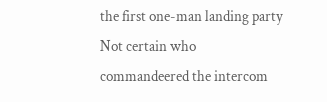the first one-man landing party
Not certain who
commandeered the intercom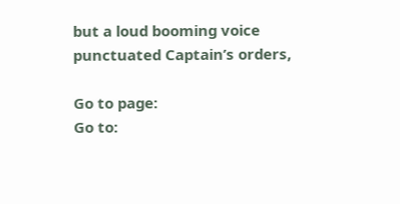but a loud booming voice
punctuated Captain’s orders,

Go to page:
Go to: